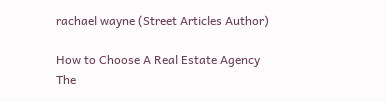rachael wayne (Street Articles Author)

How to Choose A Real Estate Agency
The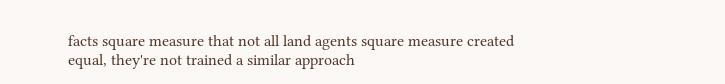facts square measure that not all land agents square measure created equal, they're not trained a similar approach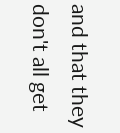and that they don't all get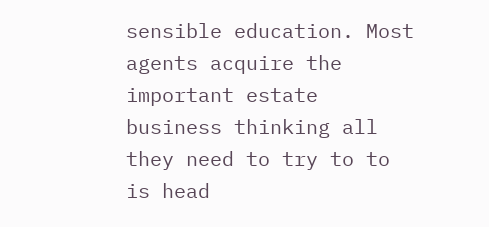sensible education. Most agents acquire the important estate business thinking all they need to try to to is head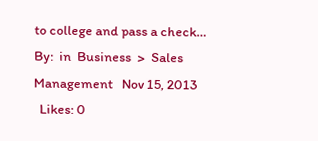to college and pass a check…
By:  in  Business  >  Sales Management   Nov 15, 2013
  Likes: 0